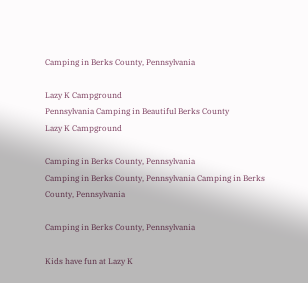Camping in Berks County, Pennsylvania

Lazy K Campground
Pennsylvania Camping in Beautiful Berks County
Lazy K Campground

Camping in Berks County, Pennsylvania
Camping in Berks County, Pennsylvania Camping in Berks County, Pennsylvania

Camping in Berks County, Pennsylvania

Kids have fun at Lazy K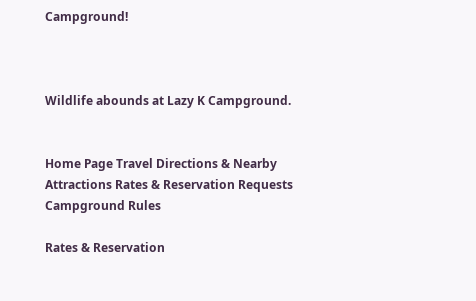Campground!



Wildlife abounds at Lazy K Campground.


Home Page Travel Directions & Nearby Attractions Rates & Reservation Requests Campground Rules

Rates & Reservation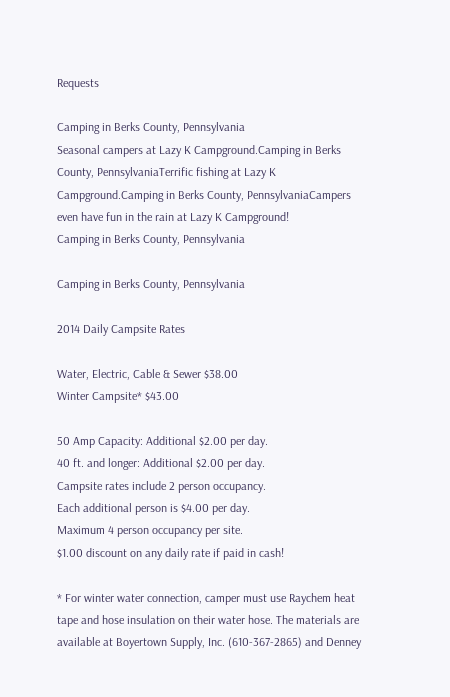Requests

Camping in Berks County, Pennsylvania
Seasonal campers at Lazy K Campground.Camping in Berks County, PennsylvaniaTerrific fishing at Lazy K Campground.Camping in Berks County, PennsylvaniaCampers even have fun in the rain at Lazy K Campground!
Camping in Berks County, Pennsylvania

Camping in Berks County, Pennsylvania

2014 Daily Campsite Rates

Water, Electric, Cable & Sewer $38.00
Winter Campsite* $43.00

50 Amp Capacity: Additional $2.00 per day.
40 ft. and longer: Additional $2.00 per day.
Campsite rates include 2 person occupancy.
Each additional person is $4.00 per day.
Maximum 4 person occupancy per site.
$1.00 discount on any daily rate if paid in cash!

* For winter water connection, camper must use Raychem heat tape and hose insulation on their water hose. The materials are available at Boyertown Supply, Inc. (610-367-2865) and Denney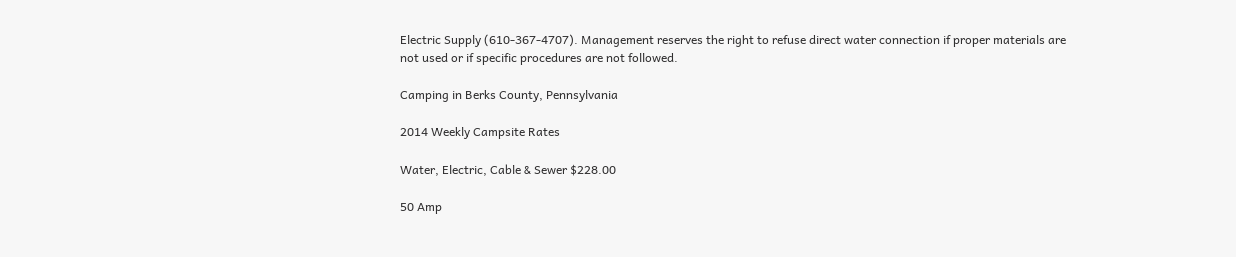Electric Supply (610-367-4707). Management reserves the right to refuse direct water connection if proper materials are not used or if specific procedures are not followed.

Camping in Berks County, Pennsylvania

2014 Weekly Campsite Rates

Water, Electric, Cable & Sewer $228.00

50 Amp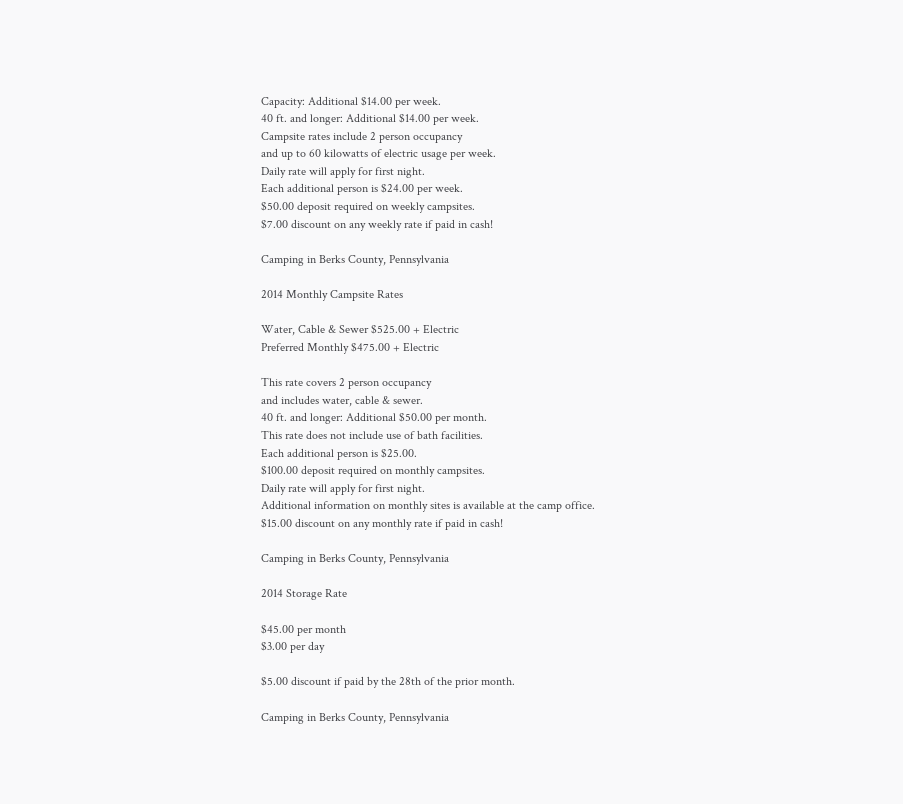Capacity: Additional $14.00 per week.
40 ft. and longer: Additional $14.00 per week.
Campsite rates include 2 person occupancy
and up to 60 kilowatts of electric usage per week.
Daily rate will apply for first night.
Each additional person is $24.00 per week.
$50.00 deposit required on weekly campsites.
$7.00 discount on any weekly rate if paid in cash!

Camping in Berks County, Pennsylvania

2014 Monthly Campsite Rates

Water, Cable & Sewer $525.00 + Electric
Preferred Monthly $475.00 + Electric

This rate covers 2 person occupancy
and includes water, cable & sewer.
40 ft. and longer: Additional $50.00 per month.
This rate does not include use of bath facilities.
Each additional person is $25.00.
$100.00 deposit required on monthly campsites.
Daily rate will apply for first night.
Additional information on monthly sites is available at the camp office.
$15.00 discount on any monthly rate if paid in cash!

Camping in Berks County, Pennsylvania

2014 Storage Rate

$45.00 per month
$3.00 per day

$5.00 discount if paid by the 28th of the prior month.

Camping in Berks County, Pennsylvania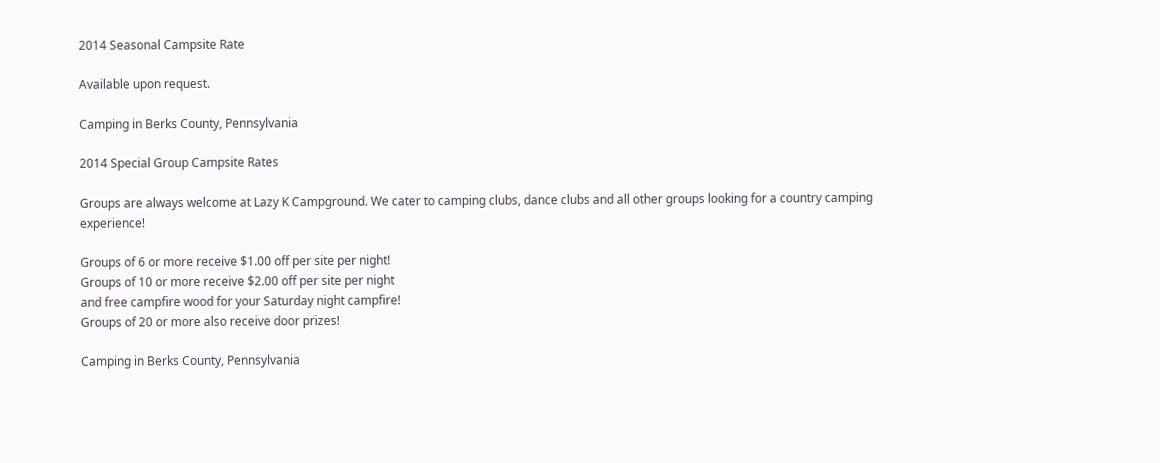2014 Seasonal Campsite Rate

Available upon request.

Camping in Berks County, Pennsylvania

2014 Special Group Campsite Rates

Groups are always welcome at Lazy K Campground. We cater to camping clubs, dance clubs and all other groups looking for a country camping experience!

Groups of 6 or more receive $1.00 off per site per night!
Groups of 10 or more receive $2.00 off per site per night
and free campfire wood for your Saturday night campfire!
Groups of 20 or more also receive door prizes!

Camping in Berks County, Pennsylvania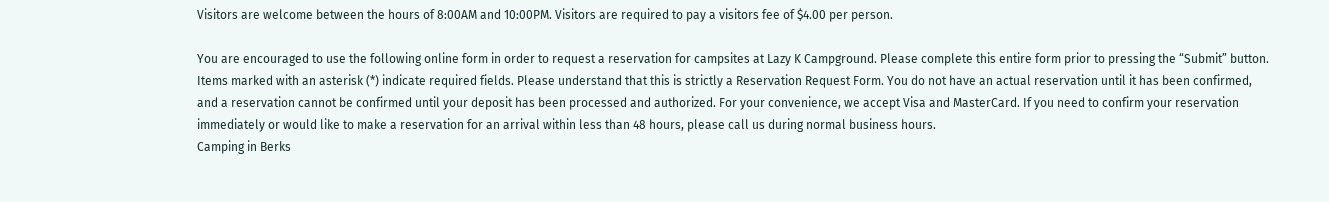Visitors are welcome between the hours of 8:00AM and 10:00PM. Visitors are required to pay a visitors fee of $4.00 per person.

You are encouraged to use the following online form in order to request a reservation for campsites at Lazy K Campground. Please complete this entire form prior to pressing the “Submit” button. Items marked with an asterisk (*) indicate required fields. Please understand that this is strictly a Reservation Request Form. You do not have an actual reservation until it has been confirmed, and a reservation cannot be confirmed until your deposit has been processed and authorized. For your convenience, we accept Visa and MasterCard. If you need to confirm your reservation immediately or would like to make a reservation for an arrival within less than 48 hours, please call us during normal business hours.
Camping in Berks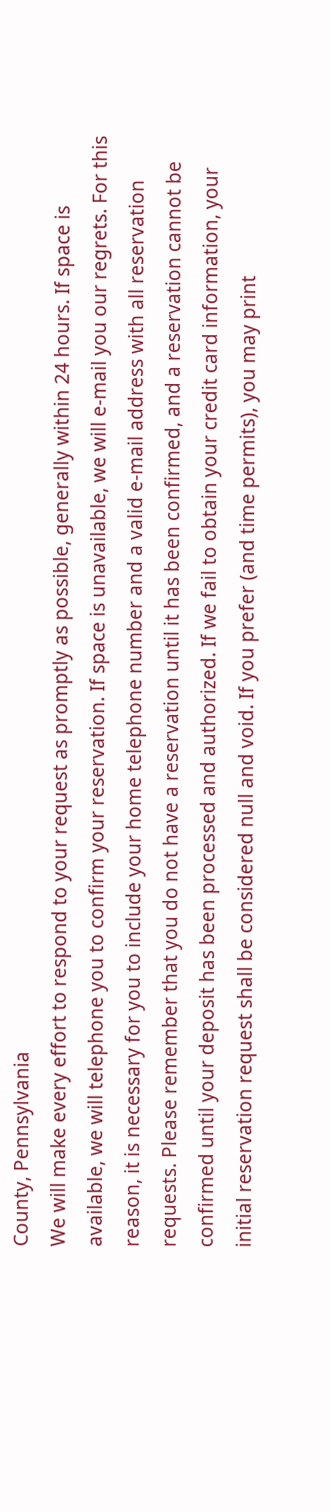County, Pennsylvania
We will make every effort to respond to your request as promptly as possible, generally within 24 hours. If space is available, we will telephone you to confirm your reservation. If space is unavailable, we will e-mail you our regrets. For this reason, it is necessary for you to include your home telephone number and a valid e-mail address with all reservation requests. Please remember that you do not have a reservation until it has been confirmed, and a reservation cannot be confirmed until your deposit has been processed and authorized. If we fail to obtain your credit card information, your initial reservation request shall be considered null and void. If you prefer (and time permits), you may print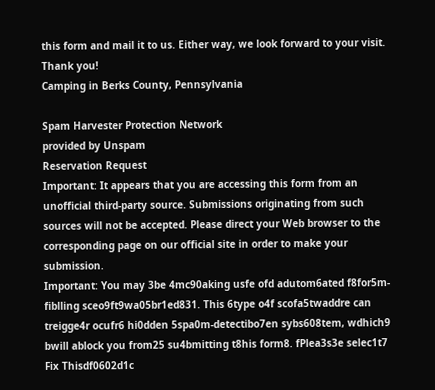this form and mail it to us. Either way, we look forward to your visit. Thank you!
Camping in Berks County, Pennsylvania

Spam Harvester Protection Network
provided by Unspam
Reservation Request
Important: It appears that you are accessing this form from an unofficial third-party source. Submissions originating from such sources will not be accepted. Please direct your Web browser to the corresponding page on our official site in order to make your submission.
Important: You may 3be 4mc90aking usfe ofd adutom6ated f8for5m-fiblling sceo9ft9wa05br1ed831. This 6type o4f scofa5twaddre can treigge4r ocufr6 hi0dden 5spa0m-detectibo7en sybs608tem, wdhich9 bwill ablock you from25 su4bmitting t8his form8. fPlea3s3e selec1t7 Fix Thisdf0602d1c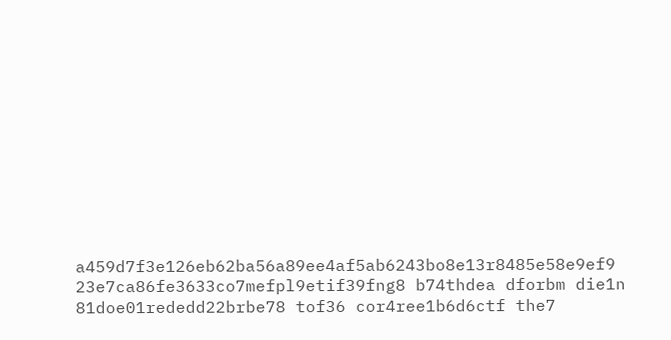a459d7f3e126eb62ba56a89ee4af5ab6243bo8e13r8485e58e9ef9 23e7ca86fe3633co7mefpl9etif39fng8 b74thdea dforbm die1n 81doe01rededd22brbe78 tof36 cor4ree1b6d6ctf the7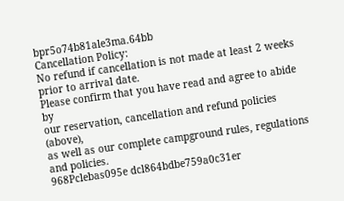bpr5o74b81ale3ma.64bb
Cancellation Policy:
No refund if cancellation is not made at least 2 weeks prior to arrival date.
Please confirm that you have read and agree to abide by
our reservation, cancellation and refund policies (above),
as well as our complete campground rules, regulations and policies.
968Pclebas095e dcl864bdbe759a0c31er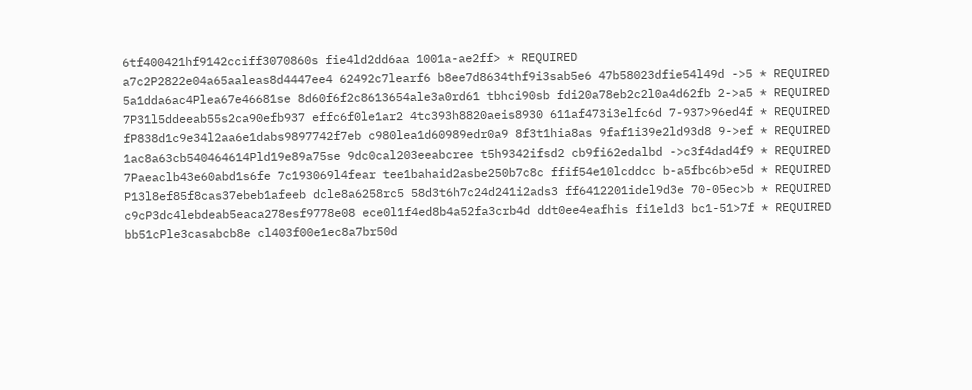6tf400421hf9142cciff3070860s fie4ld2dd6aa 1001a-ae2ff> * REQUIRED
a7c2P2822e04a65aaleas8d4447ee4 62492c7learf6 b8ee7d8634thf9i3sab5e6 47b58023dfie54l49d ->5 * REQUIRED
5a1dda6ac4Plea67e46681se 8d60f6f2c8613654ale3a0rd61 tbhci90sb fdi20a78eb2c2l0a4d62fb 2->a5 * REQUIRED
7P31l5ddeeab55s2ca90efb937 effc6f0le1ar2 4tc393h8820aeis8930 611af473i3elfc6d 7-937>96ed4f * REQUIRED
fP838d1c9e34l2aa6e1dabs9897742f7eb c980lea1d60989edr0a9 8f3t1hia8as 9faf1i39e2ld93d8 9->ef * REQUIRED
1ac8a63cb540464614Pld19e89a75se 9dc0cal203eeabcree t5h9342ifsd2 cb9fi62edalbd ->c3f4dad4f9 * REQUIRED
7Paeaclb43e60abd1s6fe 7c193069l4fear tee1bahaid2asbe250b7c8c ffif54e10lcddcc b-a5fbc6b>e5d * REQUIRED
P13l8ef85f8cas37ebeb1afeeb dcle8a6258rc5 58d3t6h7c24d241i2ads3 ff6412201idel9d3e 70-05ec>b * REQUIRED
c9cP3dc4lebdeab5eaca278esf9778e08 ece0l1f4ed8b4a52fa3crb4d ddt0ee4eafhis fi1eld3 bc1-51>7f * REQUIRED
bb51cPle3casabcb8e cl403f00e1ec8a7br50d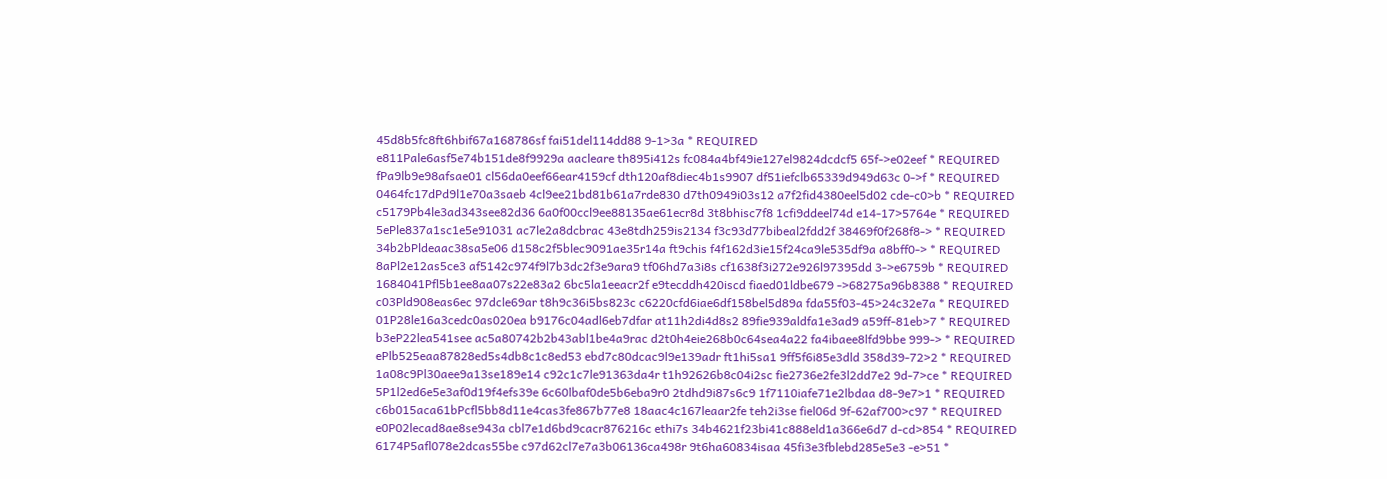45d8b5fc8ft6hbif67a168786sf fai51del114dd88 9-1>3a * REQUIRED
e811Pale6asf5e74b151de8f9929a aacleare th895i412s fc084a4bf49ie127el9824dcdcf5 65f->e02eef * REQUIRED
fPa9lb9e98afsae01 cl56da0eef66ear4159cf dth120af8diec4b1s9907 df51iefclb65339d949d63c 0->f * REQUIRED
0464fc17dPd9l1e70a3saeb 4cl9ee21bd81b61a7rde830 d7th0949i03s12 a7f2fid4380eel5d02 cde-c0>b * REQUIRED
c5179Pb4le3ad343see82d36 6a0f00ccl9ee88135ae61ecr8d 3t8bhisc7f8 1cfi9ddeel74d e14-17>5764e * REQUIRED
5ePle837a1sc1e5e91031 ac7le2a8dcbrac 43e8tdh259is2134 f3c93d77bibeal2fdd2f 38469f0f268f8-> * REQUIRED
34b2bPldeaac38sa5e06 d158c2f5blec9091ae35r14a ft9chis f4f162d3ie15f24ca9le535df9a a8bff0-> * REQUIRED
8aPl2e12as5ce3 af5142c974f9l7b3dc2f3e9ara9 tf06hd7a3i8s cf1638f3i272e926l97395dd 3->e6759b * REQUIRED
1684041Pfl5b1ee8aa07s22e83a2 6bc5la1eeacr2f e9tecddh420iscd fiaed01ldbe679 ->68275a96b8388 * REQUIRED
c03Pld908eas6ec 97dcle69ar t8h9c36i5bs823c c6220cfd6iae6df158bel5d89a fda55f03-45>24c32e7a * REQUIRED
01P28le16a3cedc0as020ea b9176c04adl6eb7dfar at11h2di4d8s2 89fie939aldfa1e3ad9 a59ff-81eb>7 * REQUIRED
b3eP22lea541see ac5a80742b2b43abl1be4a9rac d2t0h4eie268b0c64sea4a22 fa4ibaee8lfd9bbe 999-> * REQUIRED
ePlb525eaa87828ed5s4db8c1c8ed53 ebd7c80dcac9l9e139adr ft1hi5sa1 9ff5f6i85e3dld 358d39-72>2 * REQUIRED
1a08c9Pl30aee9a13se189e14 c92c1c7le91363da4r t1h92626b8c04i2sc fie2736e2fe3l2dd7e2 9d-7>ce * REQUIRED
5P1l2ed6e5e3af0d19f4efs39e 6c60lbaf0de5b6eba9r0 2tdhd9i87s6c9 1f7110iafe71e2lbdaa d8-9e7>1 * REQUIRED
c6b015aca61bPcfl5bb8d11e4cas3fe867b77e8 18aac4c167leaar2fe teh2i3se fiel06d 9f-62af700>c97 * REQUIRED
e0P02lecad8ae8se943a cbl7e1d6bd9cacr876216c ethi7s 34b4621f23bi41c888eld1a366e6d7 d-cd>854 * REQUIRED
6174P5afl078e2dcas55be c97d62cl7e7a3b06136ca498r 9t6ha60834isaa 45fi3e3fblebd285e5e3 -e>51 *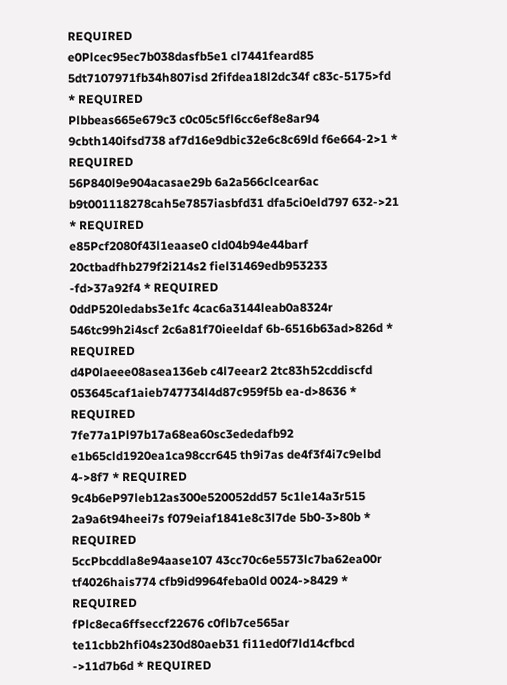REQUIRED
e0Plcec95ec7b038dasfb5e1 cl7441feard85 5dt7107971fb34h807isd 2fifdea18l2dc34f c83c-5175>fd * REQUIRED
Plbbeas665e679c3 c0c05c5fl6cc6ef8e8ar94 9cbth140ifsd738 af7d16e9dbic32e6c8c69ld f6e664-2>1 * REQUIRED
56P840l9e904acasae29b 6a2a566clcear6ac b9t001118278cah5e7857iasbfd31 dfa5ci0eld797 632->21 * REQUIRED
e85Pcf2080f43l1eaase0 cld04b94e44barf 20ctbadfhb279f2i214s2 fiel31469edb953233 -fd>37a92f4 * REQUIRED
0ddP520ledabs3e1fc 4cac6a3144leab0a8324r 546tc99h2i4scf 2c6a81f70ieeldaf 6b-6516b63ad>826d * REQUIRED
d4P0laeee08asea136eb c4l7eear2 2tc83h52cddiscfd 053645caf1aieb747734l4d87c959f5b ea-d>8636 * REQUIRED
7fe77a1Pl97b17a68ea60sc3ededafb92 e1b65cld1920ea1ca98ccr645 th9i7as de4f3f4i7c9elbd 4->8f7 * REQUIRED
9c4b6eP97leb12as300e520052dd57 5c1le14a3r515 2a9a6t94heei7s f079eiaf1841e8c3l7de 5b0-3>80b * REQUIRED
5ccPbcddla8e94aase107 43cc70c6e5573lc7ba62ea00r tf4026hais774 cfb9id9964feba0ld 0024->8429 * REQUIRED
fPlc8eca6ffseccf22676 c0flb7ce565ar te11cbb2hfi04s230d80aeb31 fi11ed0f7ld14cfbcd ->11d7b6d * REQUIRED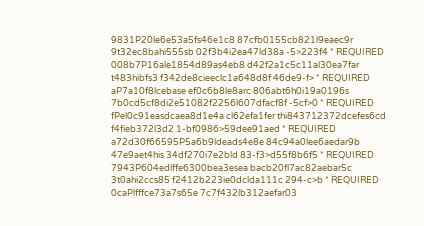9831P20le6e53a5fs46e1c8 87cfb0155cb821l9eaec9r 9t32ec8bahi555sb 02f3b4i2ea47ld38a -5>223f4 * REQUIRED
008b7P16ale1854d89as4eb8 d42f2a1c5c11al30ea7far t483hibfs3 f342de8cieeclc1a648d8f 46de9-f> * REQUIRED
aP7a10f8lcebase ef0c6b8le8arc 806abt6h0i19a0196s 7b0cd5cf8di2e51082f2256l607dfacf8f -5cf>0 * REQUIRED
fPel0c91easdcaea8d1e4a cl62efa1fer thi843712372dcefes6cd f4fieb372l3d2 1-bf0986>59dee91aed * REQUIRED
a72d30f66595P5a6b9ldeads4e8e 84c94a0lee6aedar9b 47e9aet4his 34df270i7e2bld 83-f3>d55f8b6f5 * REQUIRED
7943P604edlffe6300bea3esea bacb20fl7ac82aebar5c 3t0ahi2ccs85 f2412b223ie0dclda111c 294-c>b * REQUIRED
0caPlfffce73a7s65e 7c7f432lb312aefar03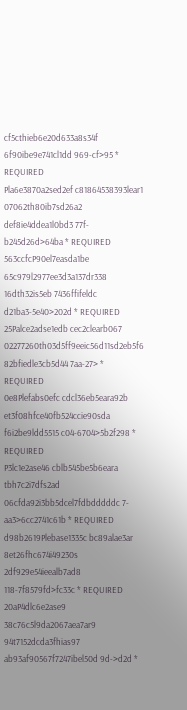cf5cthieb6e20d633a8s34f 6f90ibe9e741cl1dd 969-cf>95 * REQUIRED
Pla6e3870a2sed2ef c81864538393lear1 07062th80ib7sd26a2 def8ie4ddea1l0bd3 77f-b245d26d>64ba * REQUIRED
563ccfcP90el7easda1be 65c979l2977ee3d3a137dr338 16dth32is5eb 7436ffifeldc d21ba3-5e40>202d * REQUIRED
25Palce2adse1edb cec2clearb067 02277260th03d5ff9eeic56d11sd2eb5f6 82bfiedle3cb5d44 7aa-27> * REQUIRED
0e8Plefabs0efc cdcl36eb5eara92b et3f08hfce40fb524ccie90sda f6i2be9ldd5515 c04-6704>5b2f298 * REQUIRED
P3lc1e2ase46 cblb545be5b6eara tbh7c2i7dfs2ad 06cfda92i3bb5dcel7fdbdddddc 7-aa3>6cc2741c61b * REQUIRED
d98b2619Plebase1335c bc89alae3ar 8et26fhc674i49230s 2df929e54ieealb7ad8 118-7f8579fd>fc33c * REQUIRED
20aP4dlc6e2ase9 38c76c5l9da2067aea7ar9 94t7152dcda3fhias97 ab93af90567f7247ibel50d 9d->d2d *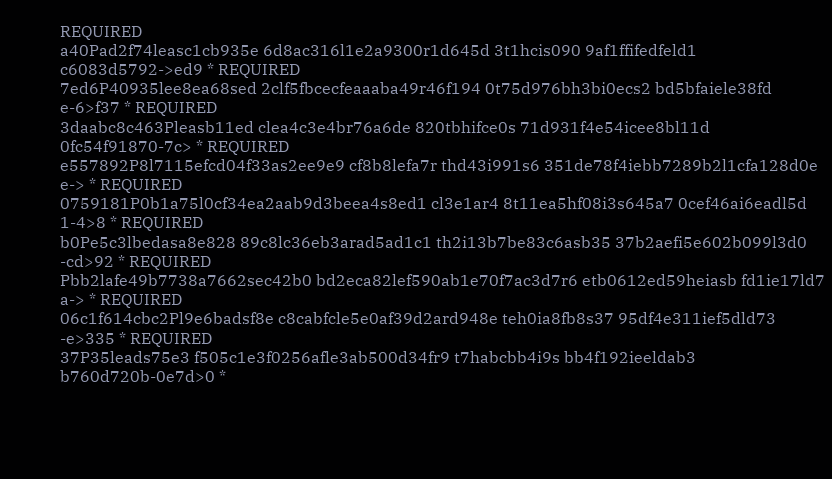REQUIRED
a40Pad2f74leasc1cb935e 6d8ac316l1e2a9300r1d645d 3t1hcis090 9af1ffifedfeld1 c6083d5792->ed9 * REQUIRED
7ed6P40935lee8ea68sed 2clf5fbcecfeaaaba49r46f194 0t75d976bh3bi0ecs2 bd5bfaiele38fd e-6>f37 * REQUIRED
3daabc8c463Pleasb11ed clea4c3e4br76a6de 820tbhifce0s 71d931f4e54icee8bl11d 0fc54f91870-7c> * REQUIRED
e557892P8l7115efcd04f33as2ee9e9 cf8b8lefa7r thd43i991s6 351de78f4iebb7289b2l1cfa128d0e e-> * REQUIRED
0759181P0b1a75l0cf34ea2aab9d3beea4s8ed1 cl3e1ar4 8t11ea5hf08i3s645a7 0cef46ai6eadl5d 1-4>8 * REQUIRED
b0Pe5c3lbedasa8e828 89c8lc36eb3arad5ad1c1 th2i13b7be83c6asb35 37b2aefi5e602b099l3d0 -cd>92 * REQUIRED
Pbb2lafe49b7738a7662sec42b0 bd2eca82lef590ab1e70f7ac3d7r6 etb0612ed59heiasb fd1ie17ld7 a-> * REQUIRED
06c1f614cbc2Pl9e6badsf8e c8cabfcle5e0af39d2ard948e teh0ia8fb8s37 95df4e311ief5dld73 -e>335 * REQUIRED
37P35leads75e3 f505c1e3f0256afle3ab500d34fr9 t7habcbb4i9s bb4f192ieeldab3 b760d720b-0e7d>0 *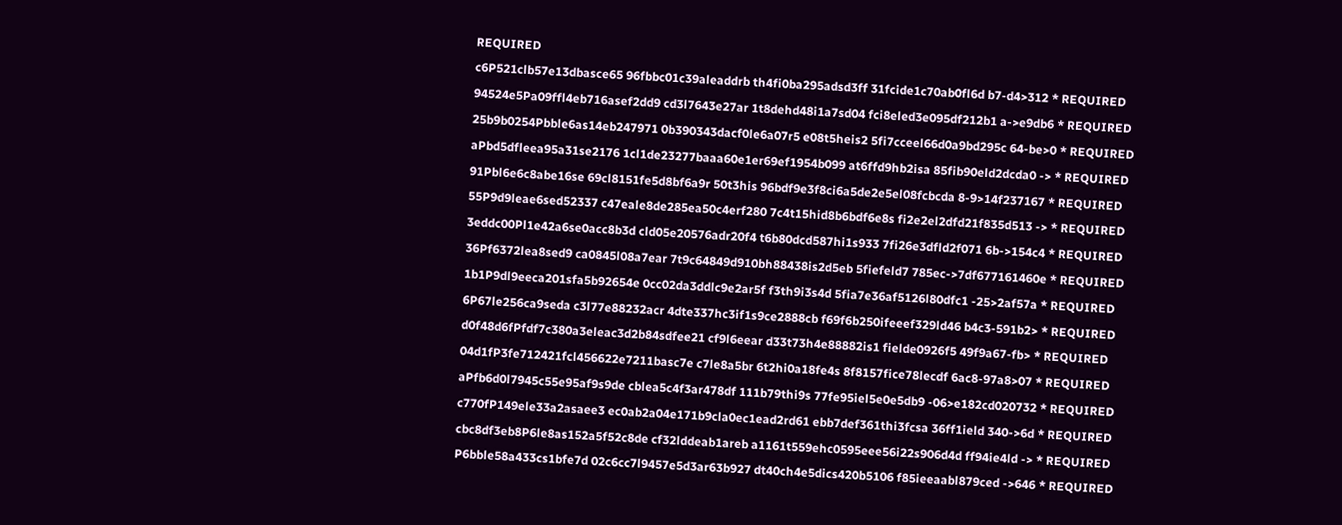REQUIRED
c6P521clb57e13dbasce65 96fbbc01c39aleaddrb th4fi0ba295adsd3ff 31fcide1c70ab0fl6d b7-d4>312 * REQUIRED
94524e5Pa09ffl4eb716asef2dd9 cd3l7643e27ar 1t8dehd48i1a7sd04 fci8eled3e095df212b1 a->e9db6 * REQUIRED
25b9b0254Pbble6as14eb247971 0b390343dacf0le6a07r5 e08t5heis2 5fi7cceel66d0a9bd295c 64-be>0 * REQUIRED
aPbd5dfleea95a31se2176 1cl1de23277baaa60e1er69ef1954b099 at6ffd9hb2isa 85fib90eld2dcda0 -> * REQUIRED
91Pbl6e6c8abe16se 69cl8151fe5d8bf6a9r 50t3his 96bdf9e3f8ci6a5de2e5el08fcbcda 8-9>14f237167 * REQUIRED
55P9d9leae6sed52337 c47eale8de285ea50c4erf280 7c4t15hid8b6bdf6e8s fi2e2el2dfd21f835d513 -> * REQUIRED
3eddc00Pl1e42a6se0acc8b3d cld05e20576adr20f4 t6b80dcd587hi1s933 7fi26e3dfld2f071 6b->154c4 * REQUIRED
36Pf6372lea8sed9 ca0845l08a7ear 7t9c64849d910bh88438is2d5eb 5fiefeld7 785ec->7df677161460e * REQUIRED
1b1P9dl9eeca201sfa5b92654e 0cc02da3ddlc9e2ar5f f3th9i3s4d 5fia7e36af5126l80dfc1 -25>2af57a * REQUIRED
6P67le256ca9seda c3l77e88232acr 4dte337hc3if1s9ce2888cb f69f6b250ifeeef329ld46 b4c3-591b2> * REQUIRED
d0f48d6fPfdf7c380a3eleac3d2b84sdfee21 cf9l6eear d33t73h4e88882is1 fielde0926f5 49f9a67-fb> * REQUIRED
04d1fP3fe712421fcl456622e7211basc7e c7le8a5br 6t2hi0a18fe4s 8f8157fice78lecdf 6ac8-97a8>07 * REQUIRED
aPfb6d0l7945c55e95af9s9de cblea5c4f3ar478df 111b79thi9s 77fe95iel5e0e5db9 -06>e182cd020732 * REQUIRED
c770fP149ele33a2asaee3 ec0ab2a04e171b9cla0ec1ead2rd61 ebb7def361thi3fcsa 36ff1ield 340->6d * REQUIRED
cbc8df3eb8P6le8as152a5f52c8de cf32lddeab1areb a1161t559ehc0595eee56i22s906d4d ff94ie4ld -> * REQUIRED
P6bble58a433cs1bfe7d 02c6cc7l9457e5d3ar63b927 dt40ch4e5dics420b5106 f85ieeaabl879ced ->646 * REQUIRED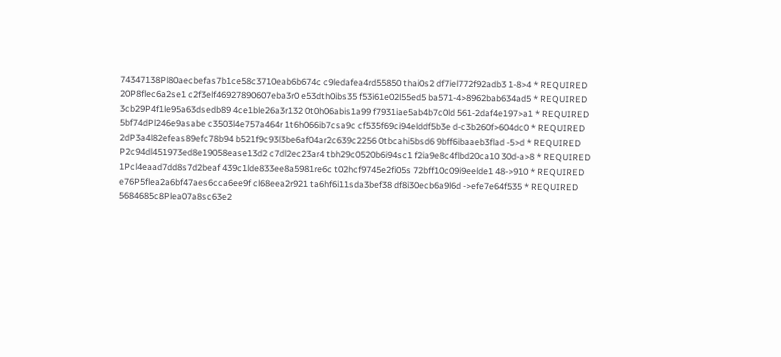74347138Pl80aecbefas7b1ce58c3710eab6b674c c9ledafea4rd55850 thai0s2 df7iel772f92adb3 1-8>4 * REQUIRED
20P8flec6a2se1 c2f3elf46927890607eba3r0 e53dth0ibs35 f53i61e02l55ed5 ba571-4>8962bab634ad5 * REQUIRED
3cb29P4f1le95a63dsedb89 4ce1ble26a3r132 0t0h06abis1a99 f7931iae5ab4b7c0ld 561-2daf4e197>a1 * REQUIRED
5bf74dPl246e9asabe c3503l4e757a464r 1t6h066ib7csa9c cf535f69ci94elddf5b3e d-c3b260f>604dc0 * REQUIRED
2dP3a4l82efeas89efc78b94 b521f9c93l3be6af04ar2c639c2256 0tbcahi5bsd6 9bff6ibaaeb3flad -5>d * REQUIRED
P2c94dl451973ed8e19058ease13d2 c7dl2ec23ar4 tbh29c0520b6i94sc1 f2ia9e8c4flbd20ca10 30d-a>8 * REQUIRED
1Pcl4eaad7dd8s7d2beaf 439c1lde833ee8a5981re6c t02hcf9745e2fi05s 72bff10c09i9eelde1 48->910 * REQUIRED
e76P5flea2a6bf47aes6cca6ee9f cl68eea2r921 ta6hf6i11sda3bef38 df8i30ecb6a9l6d ->efe7e64f535 * REQUIRED
5684685c8Plea07a8sc63e2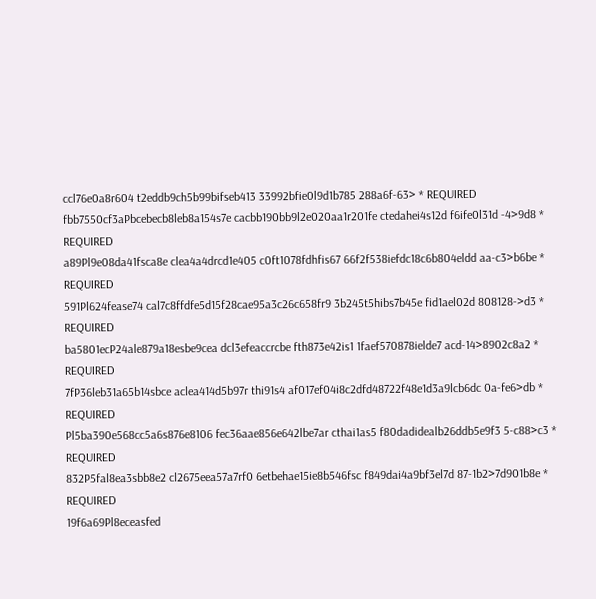ccl76e0a8r604 t2eddb9ch5b99bifseb413 33992bfie0l9d1b785 288a6f-63> * REQUIRED
fbb7550cf3aPbcebecb8leb8a154s7e cacbb190bb9l2e020aa1r201fe ctedahei4s12d f6ife0l31d -4>9d8 * REQUIRED
a89Pl9e08da41fsca8e clea4a4drcd1e405 c0ft1078fdhfis67 66f2f538iefdc18c6b804eldd aa-c3>b6be * REQUIRED
591Pl624fease74 cal7c8ffdfe5d15f28cae95a3c26c658fr9 3b245t5hibs7b45e fid1ael02d 808128->d3 * REQUIRED
ba5801ecP24ale879a18esbe9cea dcl3efeaccrcbe fth873e42is1 1faef570878ielde7 acd-14>8902c8a2 * REQUIRED
7fP36leb31a65b14sbce aclea414d5b97r thi91s4 af017ef04i8c2dfd48722f48e1d3a9lcb6dc 0a-fe6>db * REQUIRED
Pl5ba390e568cc5a6s876e8106 fec36aae856e642lbe7ar cthai1as5 f80dadidealb26ddb5e9f3 5-c88>c3 * REQUIRED
832P5fal8ea3sbb8e2 cl2675eea57a7rf0 6etbehae15ie8b546fsc f849dai4a9bf3el7d 87-1b2>7d901b8e * REQUIRED
19f6a69Pl8eceasfed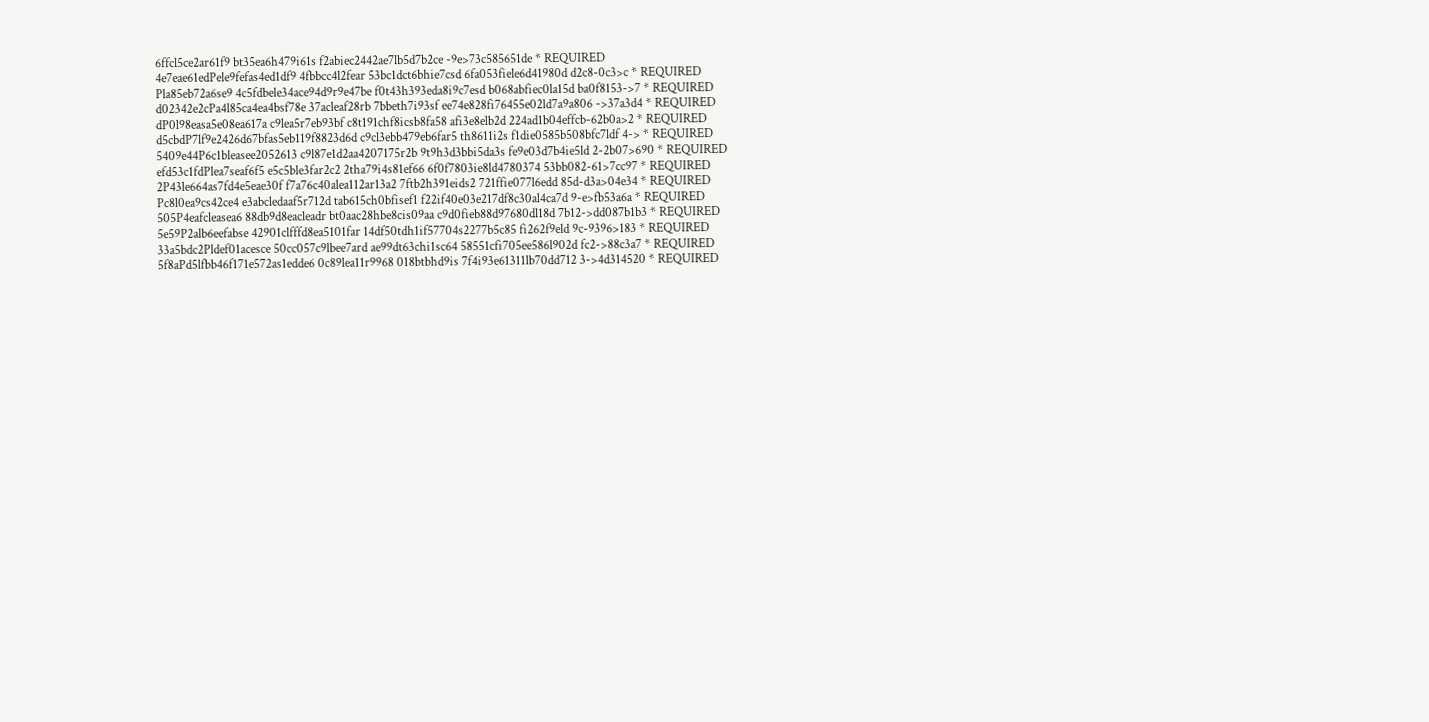6ffcl5ce2ar61f9 bt35ea6h479i61s f2abiec2442ae7lb5d7b2ce -9e>73c585651de * REQUIRED
4e7eae61edPele9fefas4ed1df9 4fbbcc4l2fear 53bc1dct6bhie7csd 6fa053fiele6d41980d d2c8-0c3>c * REQUIRED
Pla85eb72a6se9 4c5fdbele34ace94d9r9e47be f0t43h393eda8i9c7esd b068abfiec0la15d ba0f8153->7 * REQUIRED
d02342e2cPa4l85ca4ea4bsf78e 37acleaf28rb 7bbeth7i93sf ee74e828fi76455e02ld7a9a806 ->37a3d4 * REQUIRED
dP0l98easa5e08ea617a c9lea5r7eb93bf c8t191chf8icsb8fa58 afi3e8elb2d 224ad1b04effcb-62b0a>2 * REQUIRED
d5cbdP7lf9e2426d67bfas5eb119f8823d6d c9cl3ebb479eb6far5 th8611i2s f1die0585b508bfc7ldf 4-> * REQUIRED
5409e44P6c1bleasee2052613 c9l87e1d2aa4207175r2b 9t9h3d3bbi5da3s fe9e03d7b4ie5ld 2-2b07>690 * REQUIRED
efd53c1fdPlea7seaf6f5 e5c5ble3far2c2 2tha79i4s81ef66 6f0f7803ie8ld4780374 53bb082-61>7cc97 * REQUIRED
2P43le664as7fd4e5eae30f f7a76c40alea112ar13a2 7ftb2h391eids2 721ffie077l6edd 85d-d3a>04e34 * REQUIRED
Pc8l0ea9cs42ce4 e3abcledaaf5r712d tab615ch0bfisef1 f22if40e03e217df8c30al4ca7d 9-e>fb53a6a * REQUIRED
505P4eafcleasea6 88db9d8eacleadr bt0aac28hbe8cis09aa c9d0fieb88d97680dl18d 7b12->dd087b1b3 * REQUIRED
5e59P2alb6eefabse 42901clfffd8ea5101far 14df50tdh1if57704s2277b5c85 fi262f9eld 9c-9396>183 * REQUIRED
33a5bdc2Pldef01acesce 50cc057c9lbee7ard ae99dt63chi1sc64 58551cfi705ee586l902d fc2->88c3a7 * REQUIRED
5f8aPd5lfbb46f171e572as1edde6 0c89lea11r9968 018btbhd9is 7f4i93e61311lb70dd712 3->4d314520 * REQUIRED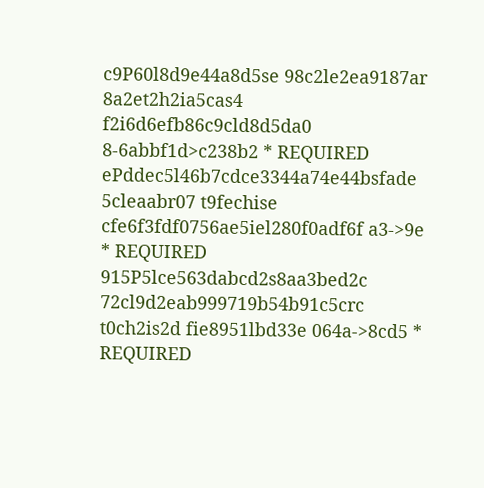c9P60l8d9e44a8d5se 98c2le2ea9187ar 8a2et2h2ia5cas4 f2i6d6efb86c9cld8d5da0 8-6abbf1d>c238b2 * REQUIRED
ePddec5l46b7cdce3344a74e44bsfade 5cleaabr07 t9fechise cfe6f3fdf0756ae5iel280f0adf6f a3->9e * REQUIRED
915P5lce563dabcd2s8aa3bed2c 72cl9d2eab999719b54b91c5crc t0ch2is2d fie8951lbd33e 064a->8cd5 * REQUIRED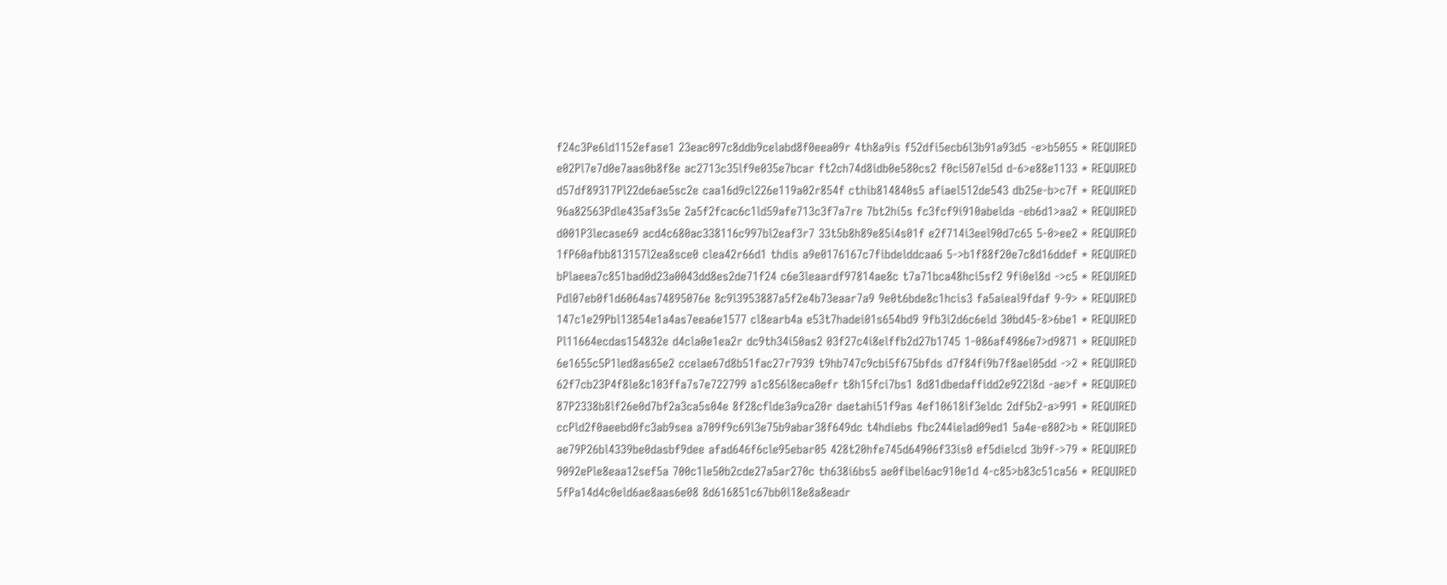f24c3Pe6ld1152efase1 23eac097c8ddb9celabd8f0eea09r 4th8a9is f52dfi5ecb6l3b91a93d5 -e>b5055 * REQUIRED
e02Pl7e7d0e7aas0b8f8e ac2713c35lf9e035e7bcar ft2ch74d8idb0e580cs2 f0ci507el5d d-6>e88e1133 * REQUIRED
d57df89317Pl22de6ae5sc2e caa16d9cl226e119a02r854f cthib814840s5 afiael512de543 db25e-b>c7f * REQUIRED
96a82563Pdle435af3s5e 2a5f2fcac6c1ld59afe713c3f7a7re 7bt2hi5s fc3fcf9i910abelda -eb6d1>aa2 * REQUIRED
d001P3lecase69 acd4c680ac338116c997bl2eaf3r7 33t5b8h89e85i4s01f e2f714i3eel90d7c65 5-0>ee2 * REQUIRED
1fP60afbb813157l2ea8sce0 clea42r66d1 thdis a9e0176167c7fibdelddcaa6 5->b1f88f20e7c8d16ddef * REQUIRED
bPlaeea7c851bad0d23a0043dd8es2de71f24 c6e3leaardf97814ae8c t7a71bca48hci5sf2 9fi0el8d ->c5 * REQUIRED
Pdl07eb0f1d6064as74895076e 8c9l3953887a5f2e4b73eaar7a9 9e0t6bde8c1hcis3 fa5aieal9fdaf 9-9> * REQUIRED
147c1e29Pbl13854e1a4as7eea6e1577 cl8earb4a e53t7hadei01s654bd9 9fb3i2d6c6eld 30bd45-8>6be1 * REQUIRED
Pl11664ecdas154832e d4cla0e1ea2r dc9th34i50as2 03f27c4i8elffb2d27b1745 1-086af4986e7>d9871 * REQUIRED
6e1655c5P1led8as65e2 ccelae67d8b51fac27r7939 t9hb747c9cbi5f675bfds d7f84fi9b7f8ael05dd ->2 * REQUIRED
62f7cb23P4f8le8c103ffa7s7e722799 a1c856l8eca0efr t8h15fci7bs1 8d81dbedaffidd2e922l8d -ae>f * REQUIRED
87P2338b8lf26e0d7bf2a3ca5s04e 8f28cflde3a9ca20r daetahi51f9as 4ef10618if3eldc 2df5b2-a>991 * REQUIRED
ccPld2f0aeebd0fc3ab9sea a709f9c69l3e75b9abar38f649dc t4hdiebs fbc244ielad09ed1 5a4e-e802>b * REQUIRED
ae79P26bl4339be0dasbf9dee afad646f6cle95ebar05 428t20hfe745d64906f33is0 ef5dielcd 3b9f->79 * REQUIRED
9092ePle8eaa12sef5a 700c1le50b2cde27a5ar270c th638i6bs5 ae0fibel6ac910e1d 4-c85>b83c51ca56 * REQUIRED
5fPa14d4c0eld6ae8aas6e08 8d616851c67bb0l18e8a8eadr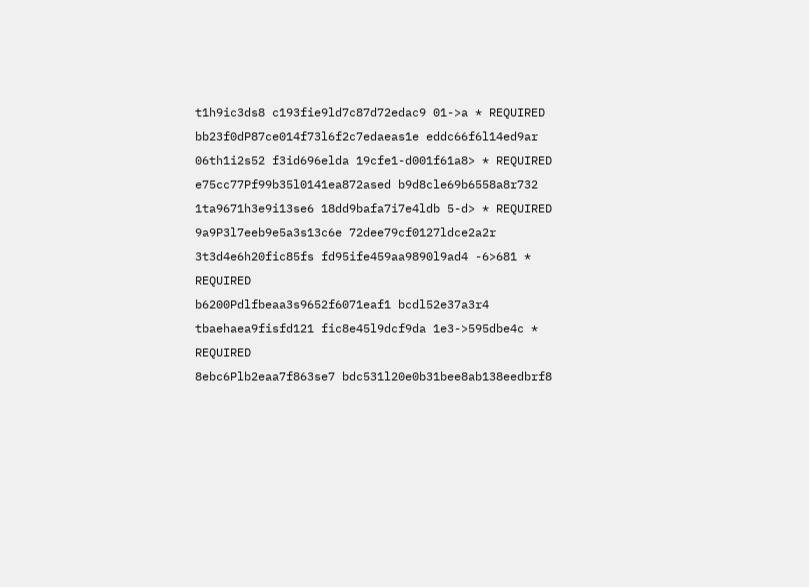t1h9ic3ds8 c193fie9ld7c87d72edac9 01->a * REQUIRED
bb23f0dP87ce014f73l6f2c7edaeas1e eddc66f6l14ed9ar 06th1i2s52 f3id696elda 19cfe1-d001f61a8> * REQUIRED
e75cc77Pf99b35l0141ea872ased b9d8cle69b6558a8r732 1ta9671h3e9i13se6 18dd9bafa7i7e4ldb 5-d> * REQUIRED
9a9P3l7eeb9e5a3s13c6e 72dee79cf0127ldce2a2r 3t3d4e6h20fic85fs fd95ife459aa9890l9ad4 -6>681 * REQUIRED
b6200Pdlfbeaa3s9652f6071eaf1 bcdl52e37a3r4 tbaehaea9fisfd121 fic8e45l9dcf9da 1e3->595dbe4c * REQUIRED
8ebc6Plb2eaa7f863se7 bdc531l20e0b31bee8ab138eedbrf8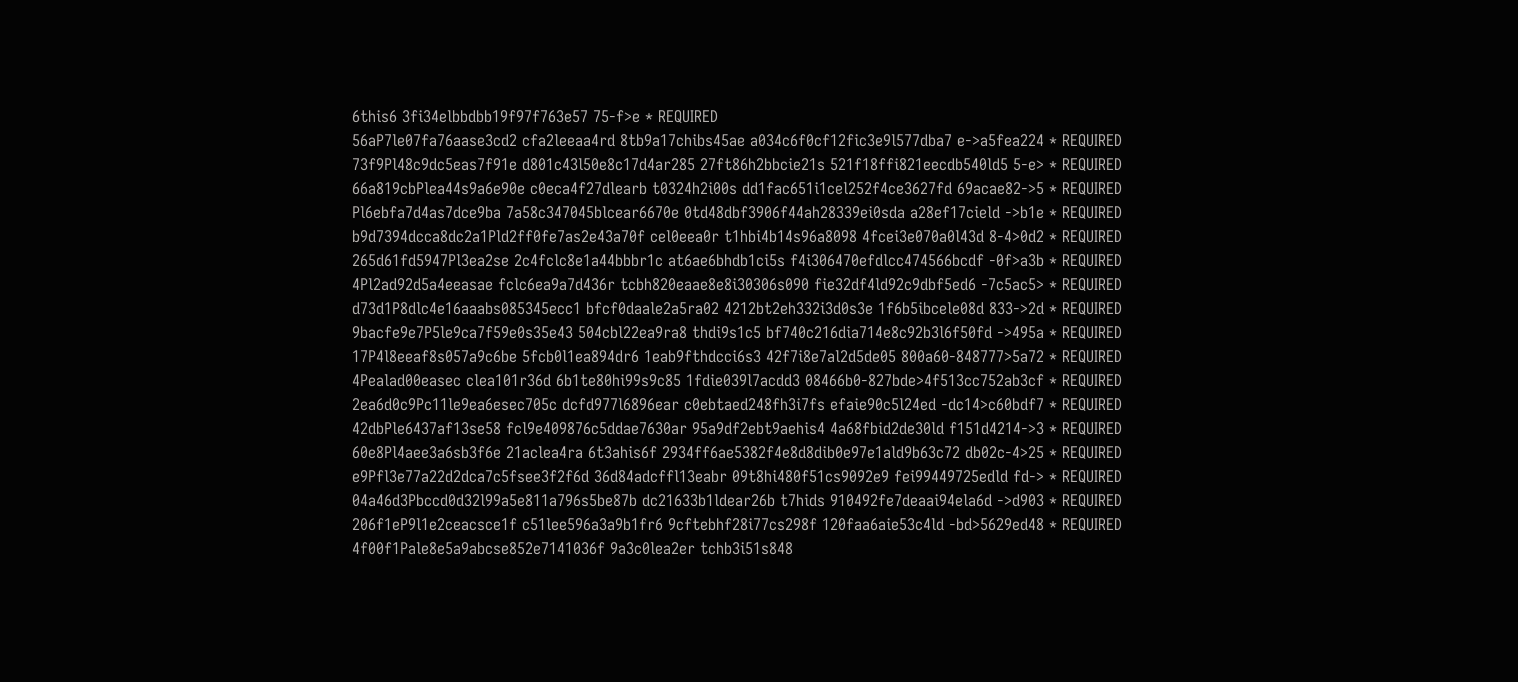6this6 3fi34elbbdbb19f97f763e57 75-f>e * REQUIRED
56aP7le07fa76aase3cd2 cfa2leeaa4rd 8tb9a17chibs45ae a034c6f0cf12fic3e9l577dba7 e->a5fea224 * REQUIRED
73f9Pl48c9dc5eas7f91e d801c43l50e8c17d4ar285 27ft86h2bbcie21s 521f18ffi821eecdb540ld5 5-e> * REQUIRED
66a819cbPlea44s9a6e90e c0eca4f27dlearb t0324h2i00s dd1fac651i1cel252f4ce3627fd 69acae82->5 * REQUIRED
Pl6ebfa7d4as7dce9ba 7a58c347045blcear6670e 0td48dbf3906f44ah28339ei0sda a28ef17cield ->b1e * REQUIRED
b9d7394dcca8dc2a1Pld2ff0fe7as2e43a70f cel0eea0r t1hbi4b14s96a8098 4fcei3e070a0l43d 8-4>0d2 * REQUIRED
265d61fd5947Pl3ea2se 2c4fclc8e1a44bbbr1c at6ae6bhdb1ci5s f4i306470efdlcc474566bcdf -0f>a3b * REQUIRED
4Pl2ad92d5a4eeasae fclc6ea9a7d436r tcbh820eaae8e8i30306s090 fie32df4ld92c9dbf5ed6 -7c5ac5> * REQUIRED
d73d1P8dlc4e16aaabs085345ecc1 bfcf0daale2a5ra02 4212bt2eh332i3d0s3e 1f6b5ibcele08d 833->2d * REQUIRED
9bacfe9e7P5le9ca7f59e0s35e43 504cbl22ea9ra8 thdi9s1c5 bf740c216dia714e8c92b3l6f50fd ->495a * REQUIRED
17P4l8eeaf8s057a9c6be 5fcb0l1ea894dr6 1eab9fthdcci6s3 42f7i8e7al2d5de05 800a60-848777>5a72 * REQUIRED
4Pealad00easec clea101r36d 6b1te80hi99s9c85 1fdie039l7acdd3 08466b0-827bde>4f513cc752ab3cf * REQUIRED
2ea6d0c9Pc11le9ea6esec705c dcfd977l6896ear c0ebtaed248fh3i7fs efaie90c5l24ed -dc14>c60bdf7 * REQUIRED
42dbPle6437af13se58 fcl9e409876c5ddae7630ar 95a9df2ebt9aehis4 4a68fbid2de30ld f151d4214->3 * REQUIRED
60e8Pl4aee3a6sb3f6e 21aclea4ra 6t3ahis6f 2934ff6ae5382f4e8d8dib0e97e1ald9b63c72 db02c-4>25 * REQUIRED
e9Pfl3e77a22d2dca7c5fsee3f2f6d 36d84adcffl13eabr 09t8hi480f51cs9092e9 fei99449725edld fd-> * REQUIRED
04a46d3Pbccd0d32l99a5e811a796s5be87b dc21633b1ldear26b t7hids 910492fe7deaai94ela6d ->d903 * REQUIRED
206f1eP9l1e2ceacsce1f c51lee596a3a9b1fr6 9cftebhf28i77cs298f 120faa6aie53c4ld -bd>5629ed48 * REQUIRED
4f00f1Pale8e5a9abcse852e7141036f 9a3c0lea2er tchb3i51s848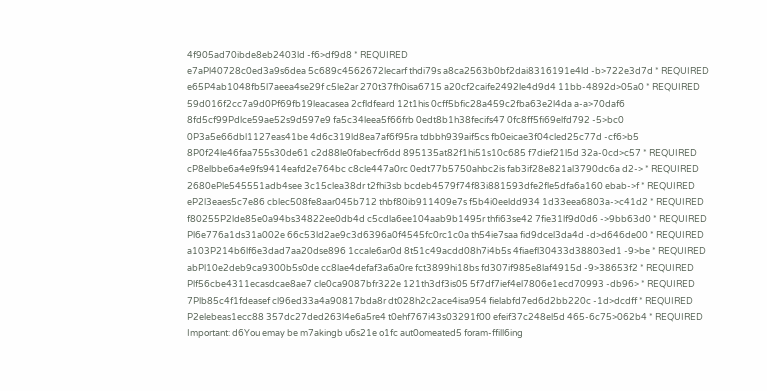4f905ad70ibde8eb2403ld -f6>df9d8 * REQUIRED
e7aPl40728c0ed3a9s6dea 5c689c4562672lecarf thdi79s a8ca2563b0bf2dai8316191e4ld -b>722e3d7d * REQUIRED
e65P4ab1048fb5l7aeea4se29f c5le2ar 270t37fh0isa6715 a20cf2caife2492le4d9d4 11bb-4892d>05a0 * REQUIRED
59d016f2cc7a9d0Pf69fb19leacasea 2cfldfeard 12t1his 0cff5bfic28a459c2fba63e2l4da a-a>70daf6
8fd5cf99Pdlce59ae52s9d597e9 fa5c34leea5f66frb 0edt8b1h38fecifs47 0fc8ff5fi69elfd792 -5>bc0
0P3a5e66dbl1127eas41be 4d6c319ld8ea7af6f95ra tdbbh939aif5cs fb0eicae3f04cled25c77d -cf6>b5
8P0f24le46faa755s30de61 c2d88le0fabecfr6dd 895135at82f1hi51s10c685 f7dief21l5d 32a-0cd>c57 * REQUIRED
cP8elbbe6a4e9fs9414eafd2e764bc c8cle447a0rc 0edt77b5750ahbc2is fab3if28e821al3790dc6a d2-> * REQUIRED
2680ePle545551adb4see 3c15clea38dr t2fhi3sb bcdeb4579f74f83i881593dfe2fle5dfa6a160 ebab->f * REQUIRED
eP2l3eaes5c7e86 cblec508fe8aar045b712 thbf80ib911409e7s f5b4i0eeldd934 1d33eea6803a->c41d2 * REQUIRED
f80255P2lde85e0a94bs34822ee0db4d c5cdla6ee104aab9b1495r thfi63se42 7fie31lf9d0d6 ->9bb63d0 * REQUIRED
Pl6e776a1ds31a002e 66c53ld2ae9c3d6396a0f4545fc0rc1c0a th54ie7saa fid9dcel3da4d -d>d646de00 * REQUIRED
a103P214b6lf6e3dad7aa20dse896 1ccale6ar0d 8t51c49acdd08h7i4b5s 4fiaefl30433d38803ed1 -9>be * REQUIRED
abPl10e2deb9ca9300b5s0de cc8lae4defaf3a6a0re fct3899hi18bs fd307if985e8laf4915d -9>38653f2 * REQUIRED
Plf56cbe4311ecasdcae8ae7 cle0ca9087bfr322e 121th3df3is05 5f7df7ief4el7806e1ecd70993 -db96> * REQUIRED
7Plb85c4f1fdeasef cl96ed33a4a90817bda8r dt028h2c2ace4isa954 fielabfd7ed6d2bb220c -1d>dcdff * REQUIRED
P2elebeas1ecc88 357dc27ded263l4e6a5re4 t0ehf767i43s03291f00 efeif37c248el5d 465-6c75>062b4 * REQUIRED
Important: d6You emay be m7akingb u6s21e o1fc aut0omeated5 foram-ffill6ing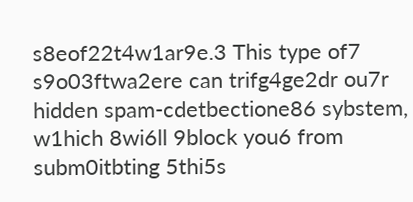s8eof22t4w1ar9e.3 This type of7 s9o03ftwa2ere can trifg4ge2dr ou7r hidden spam-cdetbectione86 sybstem, w1hich 8wi6ll 9block you6 from subm0itbting 5thi5s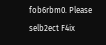fob6rbm0. Please selb2ect F4ix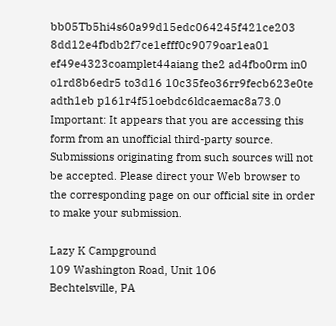bb05Tb5hi4s60a99d15edc064245f421ce203 8dd12e4fbdb2f7ce1efff0c9079oar1ea01 ef49e4323coamplet44aiang the2 ad4fbo0rm in0 o1rd8b6edr5 to3d16 10c35feo36rr9fecb623e0te adth1eb p161r4f51oebdc6ldcaemac8a73.0
Important: It appears that you are accessing this form from an unofficial third-party source. Submissions originating from such sources will not be accepted. Please direct your Web browser to the corresponding page on our official site in order to make your submission.

Lazy K Campground
109 Washington Road, Unit 106
Bechtelsville, PA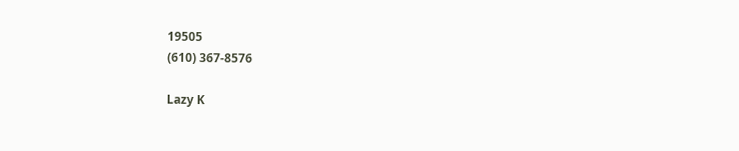19505
(610) 367-8576

Lazy K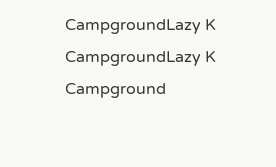CampgroundLazy K CampgroundLazy K Campground